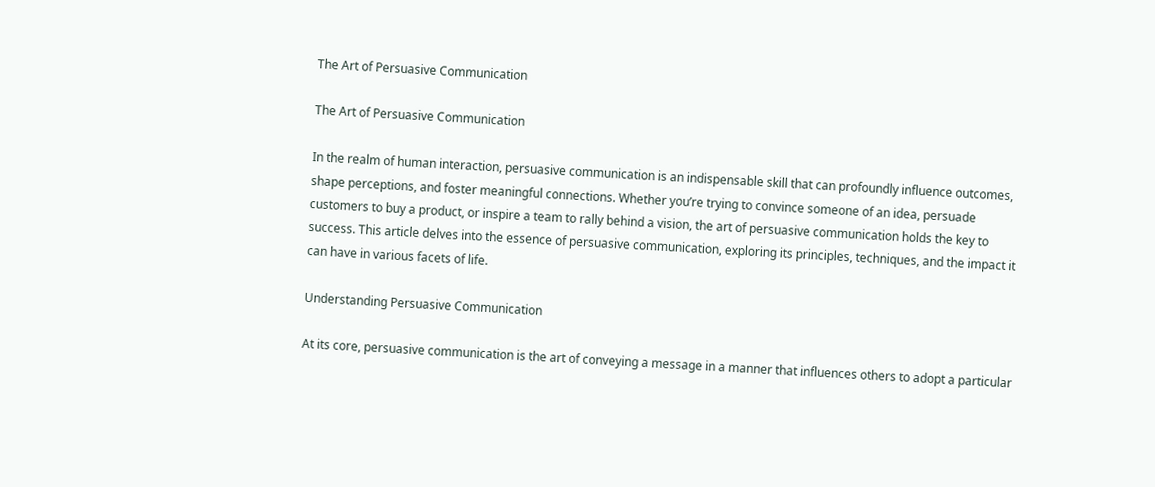The Art of Persuasive Communication

The Art of Persuasive Communication

In the realm of human interaction, persuasive communication is an indispensable skill that can profoundly influence outcomes, shape perceptions, and foster meaningful connections. Whether you’re trying to convince someone of an idea, persuade customers to buy a product, or inspire a team to rally behind a vision, the art of persuasive communication holds the key to success. This article delves into the essence of persuasive communication, exploring its principles, techniques, and the impact it can have in various facets of life.

Understanding Persuasive Communication

At its core, persuasive communication is the art of conveying a message in a manner that influences others to adopt a particular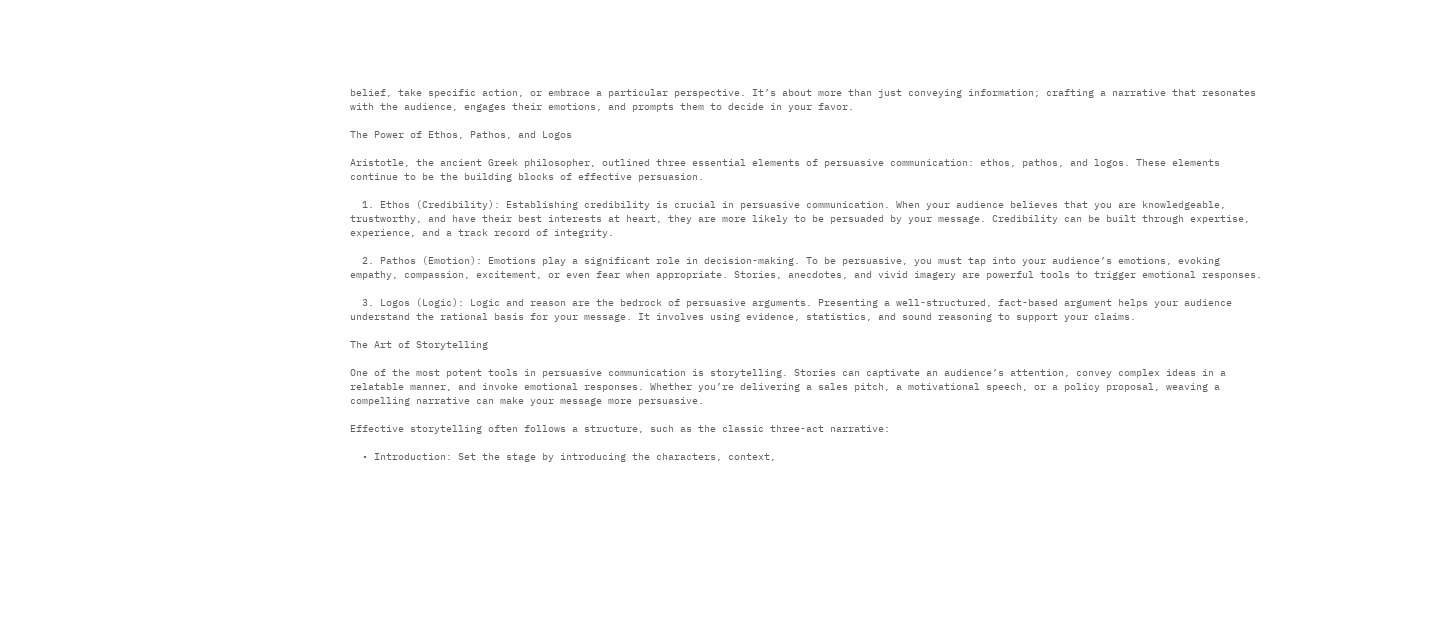belief, take specific action, or embrace a particular perspective. It’s about more than just conveying information; crafting a narrative that resonates with the audience, engages their emotions, and prompts them to decide in your favor.

The Power of Ethos, Pathos, and Logos

Aristotle, the ancient Greek philosopher, outlined three essential elements of persuasive communication: ethos, pathos, and logos. These elements continue to be the building blocks of effective persuasion.

  1. Ethos (Credibility): Establishing credibility is crucial in persuasive communication. When your audience believes that you are knowledgeable, trustworthy, and have their best interests at heart, they are more likely to be persuaded by your message. Credibility can be built through expertise, experience, and a track record of integrity.

  2. Pathos (Emotion): Emotions play a significant role in decision-making. To be persuasive, you must tap into your audience’s emotions, evoking empathy, compassion, excitement, or even fear when appropriate. Stories, anecdotes, and vivid imagery are powerful tools to trigger emotional responses.

  3. Logos (Logic): Logic and reason are the bedrock of persuasive arguments. Presenting a well-structured, fact-based argument helps your audience understand the rational basis for your message. It involves using evidence, statistics, and sound reasoning to support your claims.

The Art of Storytelling

One of the most potent tools in persuasive communication is storytelling. Stories can captivate an audience’s attention, convey complex ideas in a relatable manner, and invoke emotional responses. Whether you’re delivering a sales pitch, a motivational speech, or a policy proposal, weaving a compelling narrative can make your message more persuasive.

Effective storytelling often follows a structure, such as the classic three-act narrative:

  • Introduction: Set the stage by introducing the characters, context,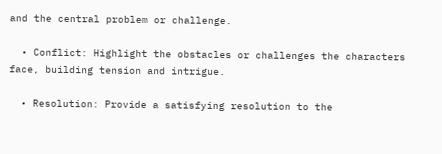and the central problem or challenge.

  • Conflict: Highlight the obstacles or challenges the characters face, building tension and intrigue.

  • Resolution: Provide a satisfying resolution to the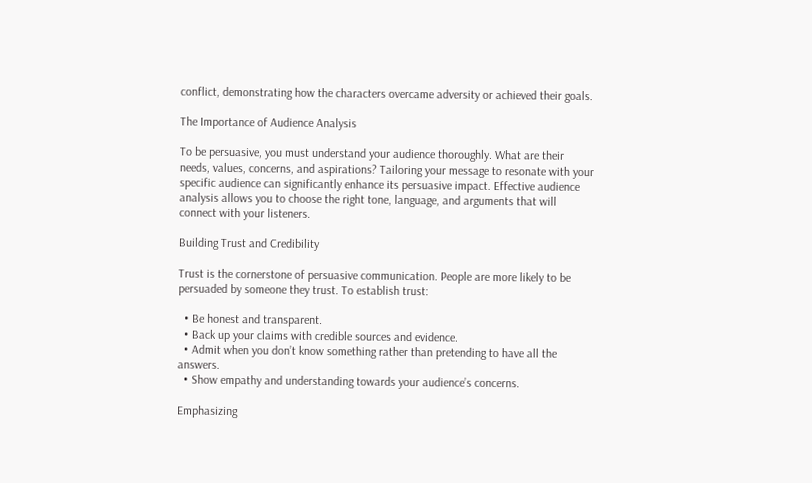conflict, demonstrating how the characters overcame adversity or achieved their goals.

The Importance of Audience Analysis

To be persuasive, you must understand your audience thoroughly. What are their needs, values, concerns, and aspirations? Tailoring your message to resonate with your specific audience can significantly enhance its persuasive impact. Effective audience analysis allows you to choose the right tone, language, and arguments that will connect with your listeners.

Building Trust and Credibility

Trust is the cornerstone of persuasive communication. People are more likely to be persuaded by someone they trust. To establish trust:

  • Be honest and transparent.
  • Back up your claims with credible sources and evidence.
  • Admit when you don’t know something rather than pretending to have all the answers.
  • Show empathy and understanding towards your audience’s concerns.

Emphasizing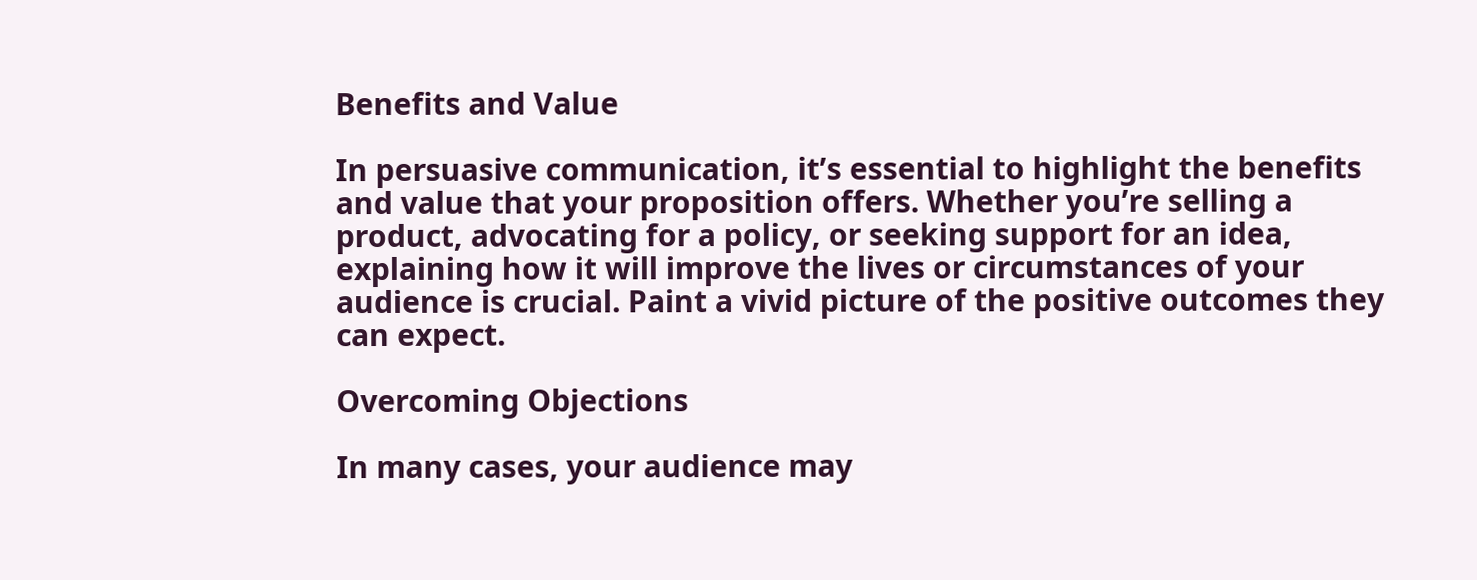Benefits and Value

In persuasive communication, it’s essential to highlight the benefits and value that your proposition offers. Whether you’re selling a product, advocating for a policy, or seeking support for an idea, explaining how it will improve the lives or circumstances of your audience is crucial. Paint a vivid picture of the positive outcomes they can expect.

Overcoming Objections

In many cases, your audience may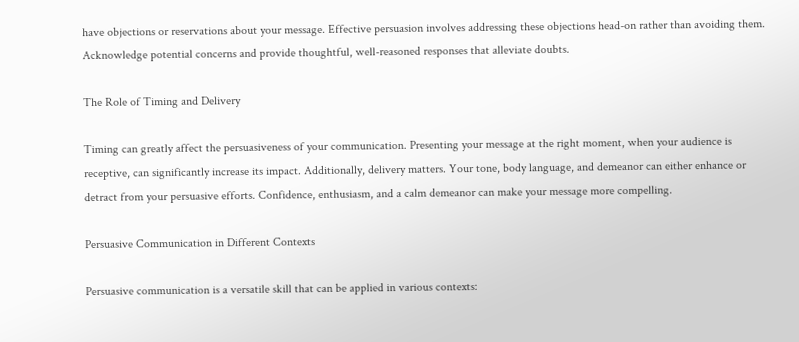have objections or reservations about your message. Effective persuasion involves addressing these objections head-on rather than avoiding them. Acknowledge potential concerns and provide thoughtful, well-reasoned responses that alleviate doubts.

The Role of Timing and Delivery

Timing can greatly affect the persuasiveness of your communication. Presenting your message at the right moment, when your audience is receptive, can significantly increase its impact. Additionally, delivery matters. Your tone, body language, and demeanor can either enhance or detract from your persuasive efforts. Confidence, enthusiasm, and a calm demeanor can make your message more compelling.

Persuasive Communication in Different Contexts

Persuasive communication is a versatile skill that can be applied in various contexts: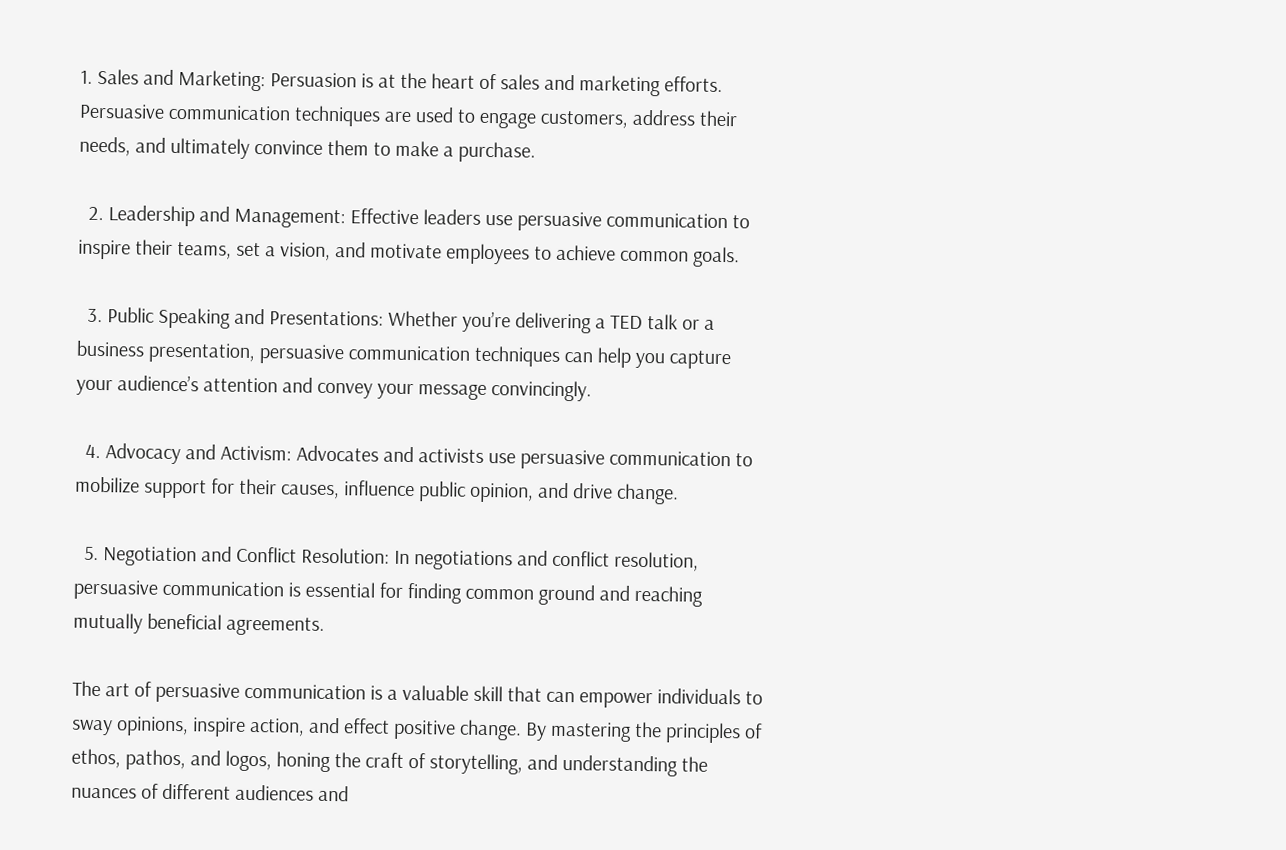1. Sales and Marketing: Persuasion is at the heart of sales and marketing efforts. Persuasive communication techniques are used to engage customers, address their needs, and ultimately convince them to make a purchase.

  2. Leadership and Management: Effective leaders use persuasive communication to inspire their teams, set a vision, and motivate employees to achieve common goals.

  3. Public Speaking and Presentations: Whether you’re delivering a TED talk or a business presentation, persuasive communication techniques can help you capture your audience’s attention and convey your message convincingly.

  4. Advocacy and Activism: Advocates and activists use persuasive communication to mobilize support for their causes, influence public opinion, and drive change.

  5. Negotiation and Conflict Resolution: In negotiations and conflict resolution, persuasive communication is essential for finding common ground and reaching mutually beneficial agreements.

The art of persuasive communication is a valuable skill that can empower individuals to sway opinions, inspire action, and effect positive change. By mastering the principles of ethos, pathos, and logos, honing the craft of storytelling, and understanding the nuances of different audiences and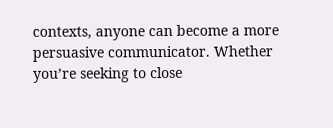contexts, anyone can become a more persuasive communicator. Whether you’re seeking to close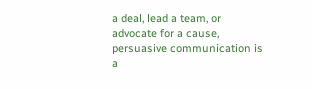a deal, lead a team, or advocate for a cause, persuasive communication is a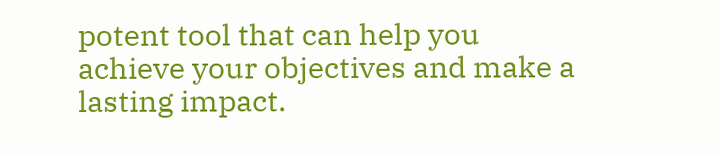potent tool that can help you achieve your objectives and make a lasting impact.